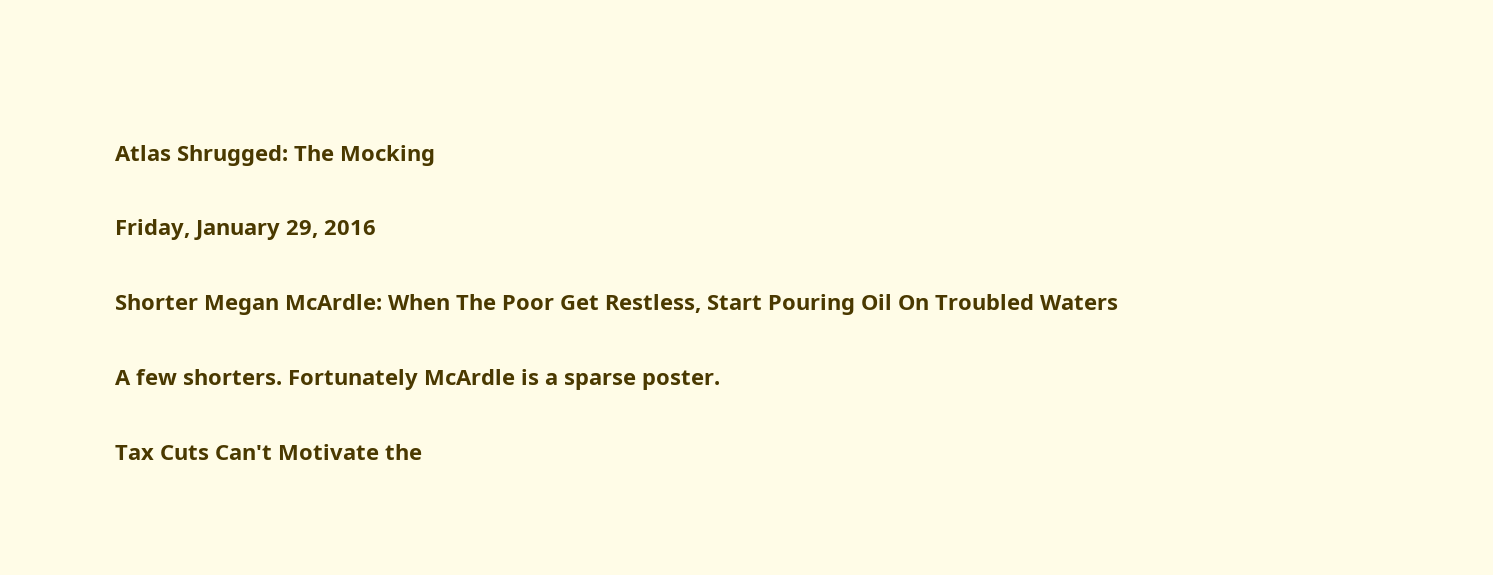Atlas Shrugged: The Mocking

Friday, January 29, 2016

Shorter Megan McArdle: When The Poor Get Restless, Start Pouring Oil On Troubled Waters

A few shorters. Fortunately McArdle is a sparse poster.

Tax Cuts Can't Motivate the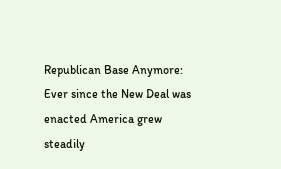Republican Base Anymore: Ever since the New Deal was enacted America grew steadily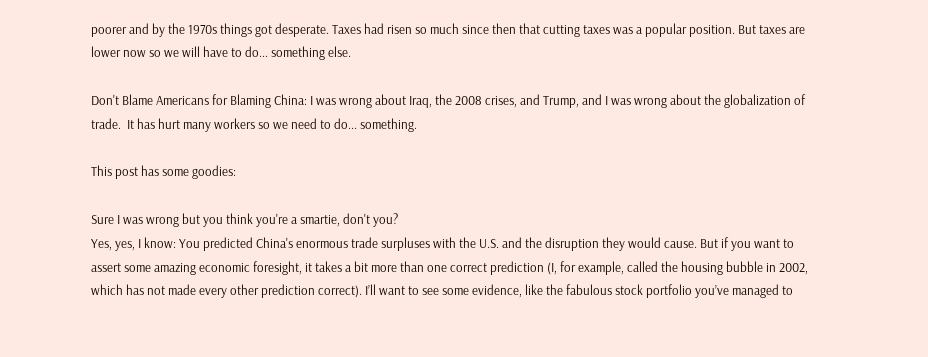poorer and by the 1970s things got desperate. Taxes had risen so much since then that cutting taxes was a popular position. But taxes are lower now so we will have to do... something else.

Don't Blame Americans for Blaming China: I was wrong about Iraq, the 2008 crises, and Trump, and I was wrong about the globalization of trade.  It has hurt many workers so we need to do... something.

This post has some goodies:

Sure I was wrong but you think you're a smartie, don't you?
Yes, yes, I know: You predicted China's enormous trade surpluses with the U.S. and the disruption they would cause. But if you want to assert some amazing economic foresight, it takes a bit more than one correct prediction (I, for example, called the housing bubble in 2002, which has not made every other prediction correct). I’ll want to see some evidence, like the fabulous stock portfolio you’ve managed to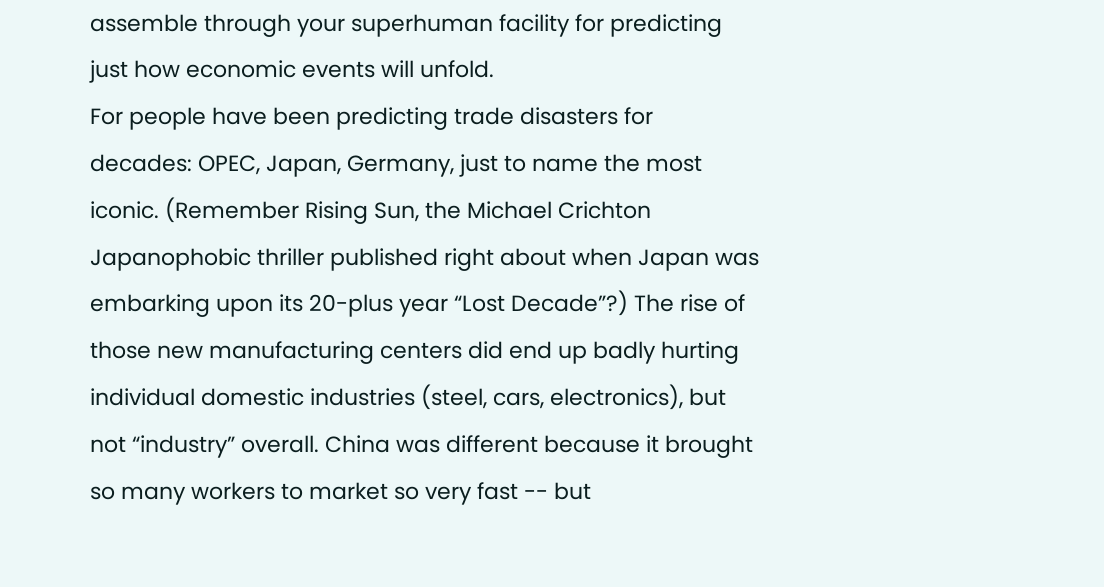assemble through your superhuman facility for predicting just how economic events will unfold.
For people have been predicting trade disasters for decades: OPEC, Japan, Germany, just to name the most iconic. (Remember Rising Sun, the Michael Crichton Japanophobic thriller published right about when Japan was embarking upon its 20-plus year “Lost Decade”?) The rise of those new manufacturing centers did end up badly hurting individual domestic industries (steel, cars, electronics), but not “industry” overall. China was different because it brought so many workers to market so very fast -- but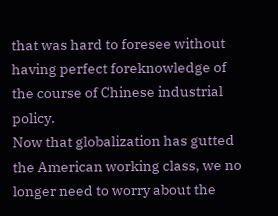that was hard to foresee without having perfect foreknowledge of the course of Chinese industrial policy.
Now that globalization has gutted the American working class, we no longer need to worry about the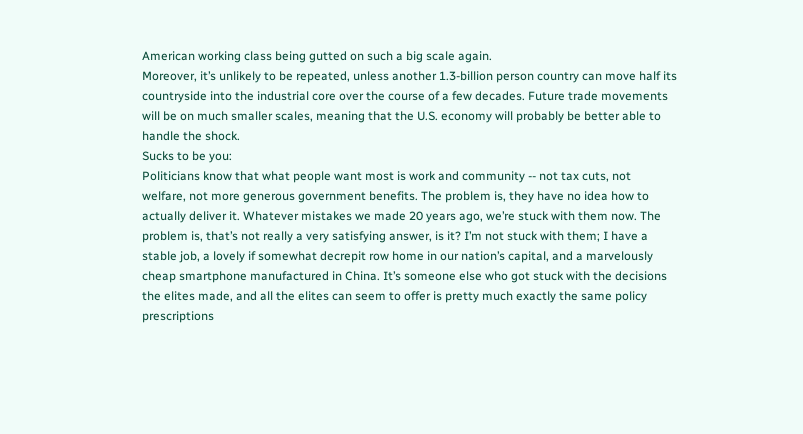American working class being gutted on such a big scale again.
Moreover, it’s unlikely to be repeated, unless another 1.3-billion person country can move half its countryside into the industrial core over the course of a few decades. Future trade movements will be on much smaller scales, meaning that the U.S. economy will probably be better able to handle the shock.
Sucks to be you:
Politicians know that what people want most is work and community -- not tax cuts, not welfare, not more generous government benefits. The problem is, they have no idea how to actually deliver it. Whatever mistakes we made 20 years ago, we’re stuck with them now. The problem is, that’s not really a very satisfying answer, is it? I’m not stuck with them; I have a stable job, a lovely if somewhat decrepit row home in our nation’s capital, and a marvelously cheap smartphone manufactured in China. It’s someone else who got stuck with the decisions the elites made, and all the elites can seem to offer is pretty much exactly the same policy prescriptions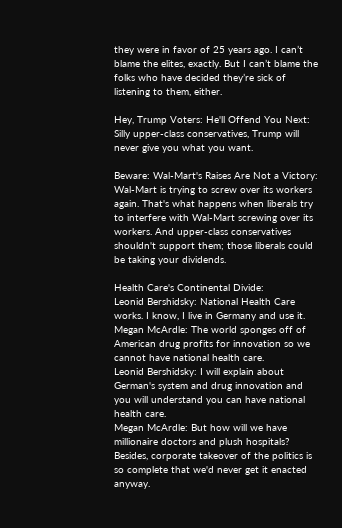they were in favor of 25 years ago. I can’t blame the elites, exactly. But I can’t blame the folks who have decided they’re sick of listening to them, either.

Hey, Trump Voters: He'll Offend You Next: Silly upper-class conservatives, Trump will never give you what you want.

Beware: Wal-Mart's Raises Are Not a Victory: Wal-Mart is trying to screw over its workers again. That's what happens when liberals try to interfere with Wal-Mart screwing over its workers. And upper-class conservatives shouldn't support them; those liberals could be taking your dividends.

Health Care's Continental Divide:
Leonid Bershidsky: National Health Care works. I know, I live in Germany and use it.
Megan McArdle: The world sponges off of American drug profits for innovation so we cannot have national health care.
Leonid Bershidsky: I will explain about German's system and drug innovation and you will understand you can have national health care.
Megan McArdle: But how will we have millionaire doctors and plush hospitals? Besides, corporate takeover of the politics is so complete that we'd never get it enacted anyway.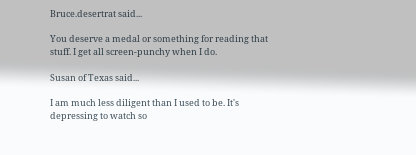Bruce.desertrat said...

You deserve a medal or something for reading that stuff. I get all screen-punchy when I do.

Susan of Texas said...

I am much less diligent than I used to be. It's depressing to watch so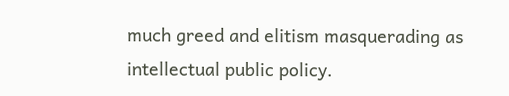much greed and elitism masquerading as intellectual public policy.